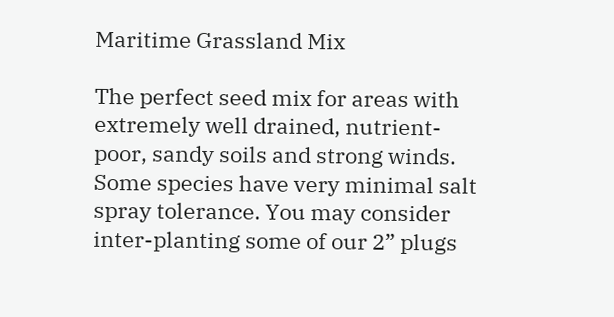Maritime Grassland Mix

The perfect seed mix for areas with extremely well drained, nutrient-poor, sandy soils and strong winds. Some species have very minimal salt spray tolerance. You may consider inter-planting some of our 2” plugs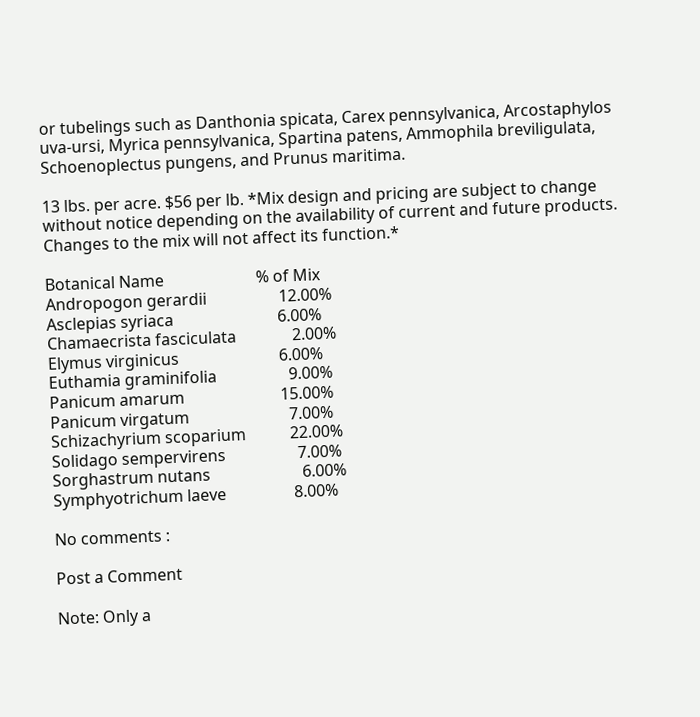or tubelings such as Danthonia spicata, Carex pennsylvanica, Arcostaphylos uva-ursi, Myrica pennsylvanica, Spartina patens, Ammophila breviligulata, Schoenoplectus pungens, and Prunus maritima.

13 lbs. per acre. $56 per lb. *Mix design and pricing are subject to change without notice depending on the availability of current and future products. Changes to the mix will not affect its function.*

Botanical Name                       % of Mix
Andropogon gerardii                  12.00%
Asclepias syriaca                          6.00%
Chamaecrista fasciculata              2.00%
Elymus virginicus                         6.00%
Euthamia graminifolia                  9.00%
Panicum amarum                        15.00%
Panicum virgatum                         7.00%
Schizachyrium scoparium           22.00%
Solidago sempervirens                  7.00%
Sorghastrum nutans                       6.00%
Symphyotrichum laeve                 8.00%

No comments :

Post a Comment

Note: Only a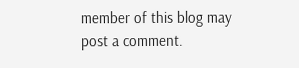member of this blog may post a comment.